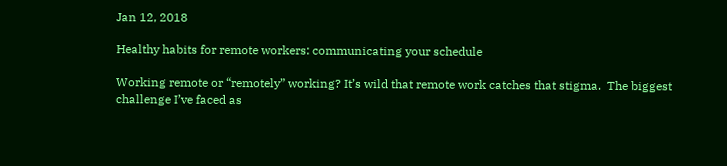Jan 12, 2018

Healthy habits for remote workers: communicating your schedule

Working remote or “remotely” working? It’s wild that remote work catches that stigma.  The biggest challenge I’ve faced as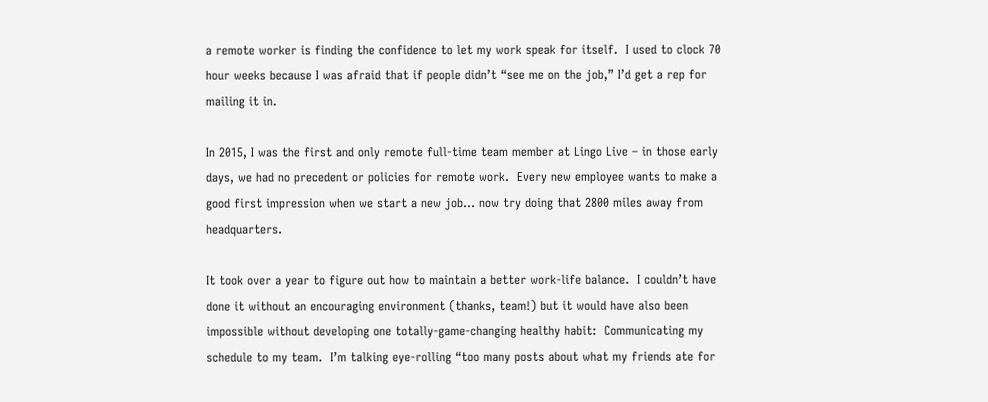a remote worker is finding the confidence to let my work speak for itself.  I used to clock 70 hour weeks because I was afraid that if people didn’t “see me on the job,” I’d get a rep for mailing it in.

In 2015, I was the first and only remote full-time team member at Lingo Live – in those early days, we had no precedent or policies for remote work.  Every new employee wants to make a good first impression when we start a new job… now try doing that 2800 miles away from headquarters.

It took over a year to figure out how to maintain a better work-life balance.  I couldn’t have done it without an encouraging environment (thanks, team!) but it would have also been impossible without developing one totally-game-changing healthy habit:  Communicating my schedule to my team.  I’m talking eye-rolling “too many posts about what my friends ate for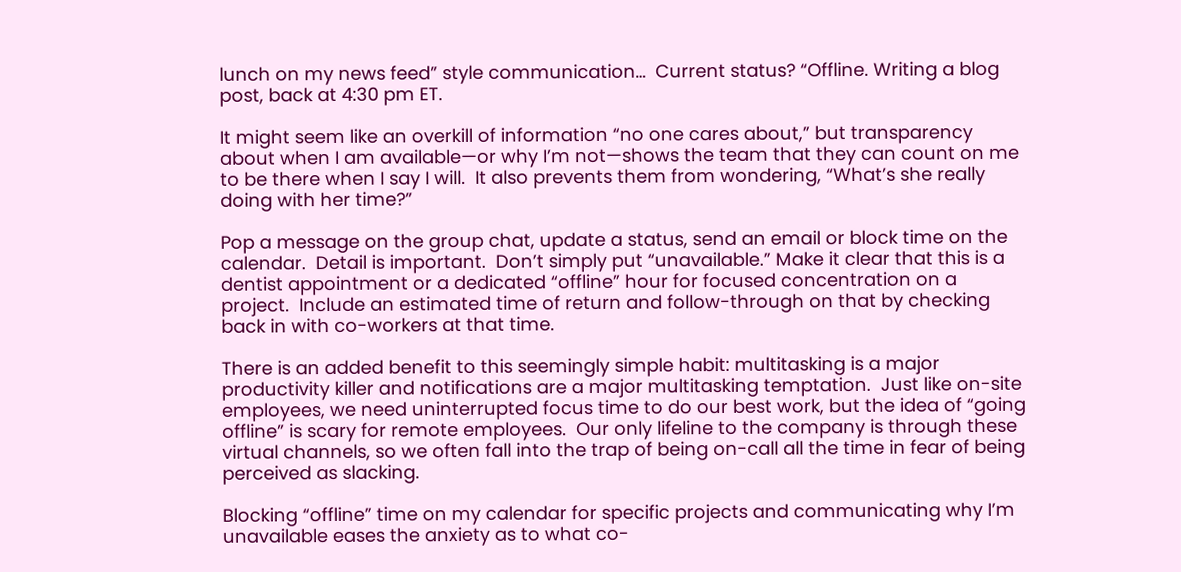lunch on my news feed” style communication…  Current status? “Offline. Writing a blog post, back at 4:30 pm ET.

It might seem like an overkill of information “no one cares about,” but transparency about when I am available—or why I’m not—shows the team that they can count on me to be there when I say I will.  It also prevents them from wondering, “What’s she really doing with her time?”

Pop a message on the group chat, update a status, send an email or block time on the calendar.  Detail is important.  Don’t simply put “unavailable.” Make it clear that this is a dentist appointment or a dedicated “offline” hour for focused concentration on a project.  Include an estimated time of return and follow-through on that by checking back in with co-workers at that time.

There is an added benefit to this seemingly simple habit: multitasking is a major productivity killer and notifications are a major multitasking temptation.  Just like on-site employees, we need uninterrupted focus time to do our best work, but the idea of “going offline” is scary for remote employees.  Our only lifeline to the company is through these virtual channels, so we often fall into the trap of being on-call all the time in fear of being perceived as slacking.

Blocking “offline” time on my calendar for specific projects and communicating why I’m unavailable eases the anxiety as to what co-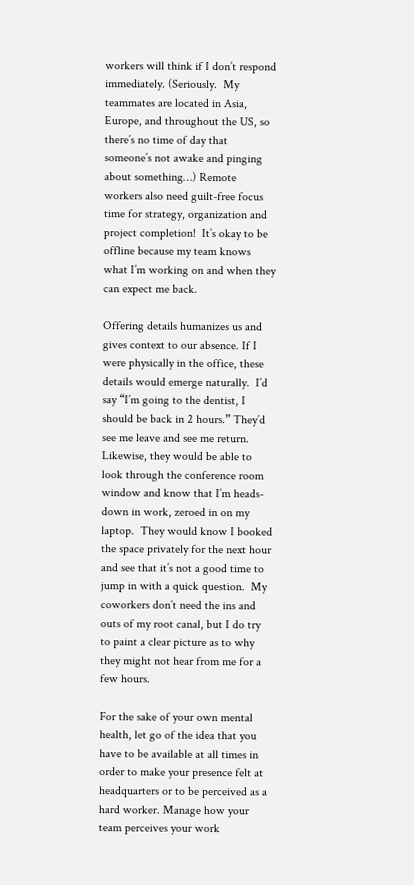workers will think if I don’t respond immediately. (Seriously.  My teammates are located in Asia, Europe, and throughout the US, so there’s no time of day that someone’s not awake and pinging about something…) Remote workers also need guilt-free focus time for strategy, organization and project completion!  It’s okay to be offline because my team knows what I’m working on and when they can expect me back.

Offering details humanizes us and gives context to our absence. If I were physically in the office, these details would emerge naturally.  I’d say “I’m going to the dentist, I should be back in 2 hours.” They’d see me leave and see me return.  Likewise, they would be able to look through the conference room window and know that I’m heads-down in work, zeroed in on my laptop.  They would know I booked the space privately for the next hour and see that it’s not a good time to jump in with a quick question.  My coworkers don’t need the ins and outs of my root canal, but I do try to paint a clear picture as to why they might not hear from me for a few hours.

For the sake of your own mental health, let go of the idea that you have to be available at all times in order to make your presence felt at headquarters or to be perceived as a hard worker. Manage how your team perceives your work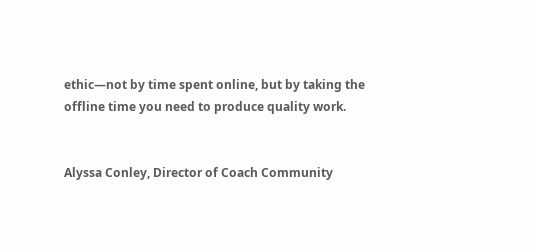ethic—not by time spent online, but by taking the offline time you need to produce quality work.


Alyssa Conley, Director of Coach Community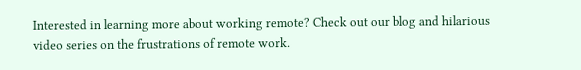Interested in learning more about working remote? Check out our blog and hilarious video series on the frustrations of remote work.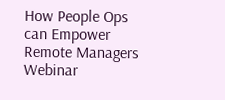How People Ops can Empower Remote Managers Webinar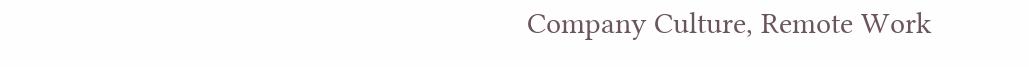Company Culture, Remote Work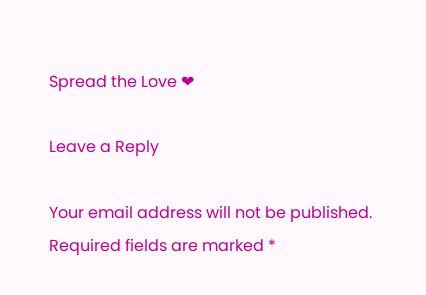Spread the Love ❤

Leave a Reply

Your email address will not be published. Required fields are marked *